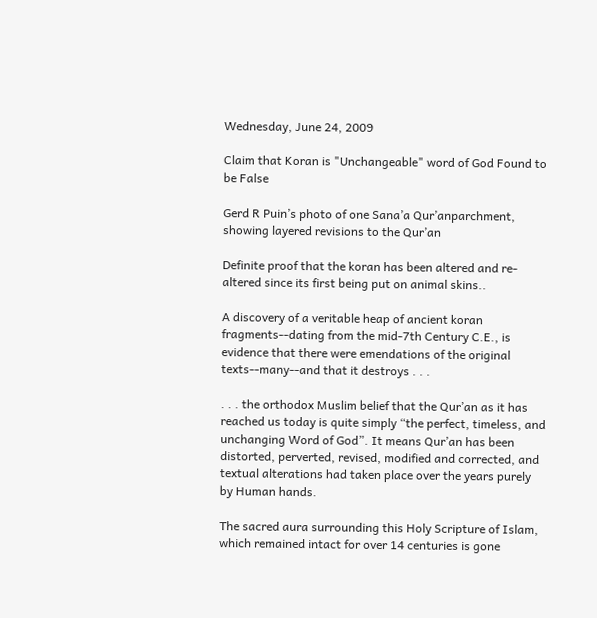Wednesday, June 24, 2009

Claim that Koran is "Unchangeable" word of God Found to be False

Gerd R Puin’s photo of one Sana’a Qur’anparchment, showing layered revisions to the Qur’an

Definite proof that the koran has been altered and re-altered since its first being put on animal skins..

A discovery of a veritable heap of ancient koran fragments--dating from the mid-7th Century C.E., is evidence that there were emendations of the original texts--many--and that it destroys . . .

. . . the orthodox Muslim belief that the Qur’an as it has reached us today is quite simply “the perfect, timeless, and unchanging Word of God”. It means Qur’an has been distorted, perverted, revised, modified and corrected, and textual alterations had taken place over the years purely by Human hands.

The sacred aura surrounding this Holy Scripture of Islam, which remained intact for over 14 centuries is gone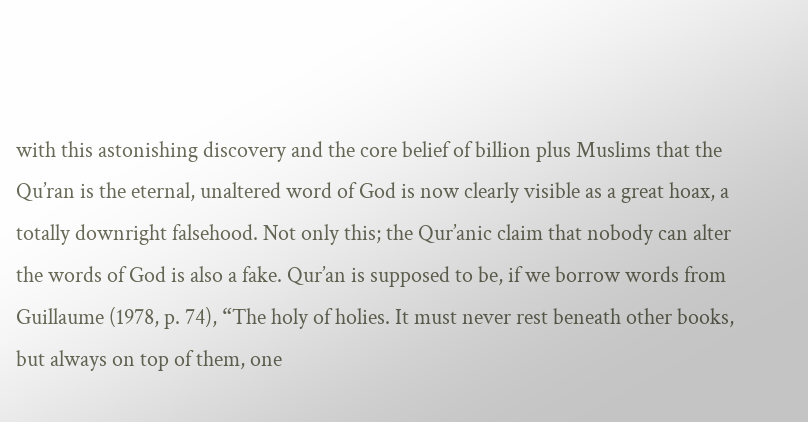with this astonishing discovery and the core belief of billion plus Muslims that the Qu’ran is the eternal, unaltered word of God is now clearly visible as a great hoax, a totally downright falsehood. Not only this; the Qur’anic claim that nobody can alter the words of God is also a fake. Qur’an is supposed to be, if we borrow words from Guillaume (1978, p. 74), “The holy of holies. It must never rest beneath other books, but always on top of them, one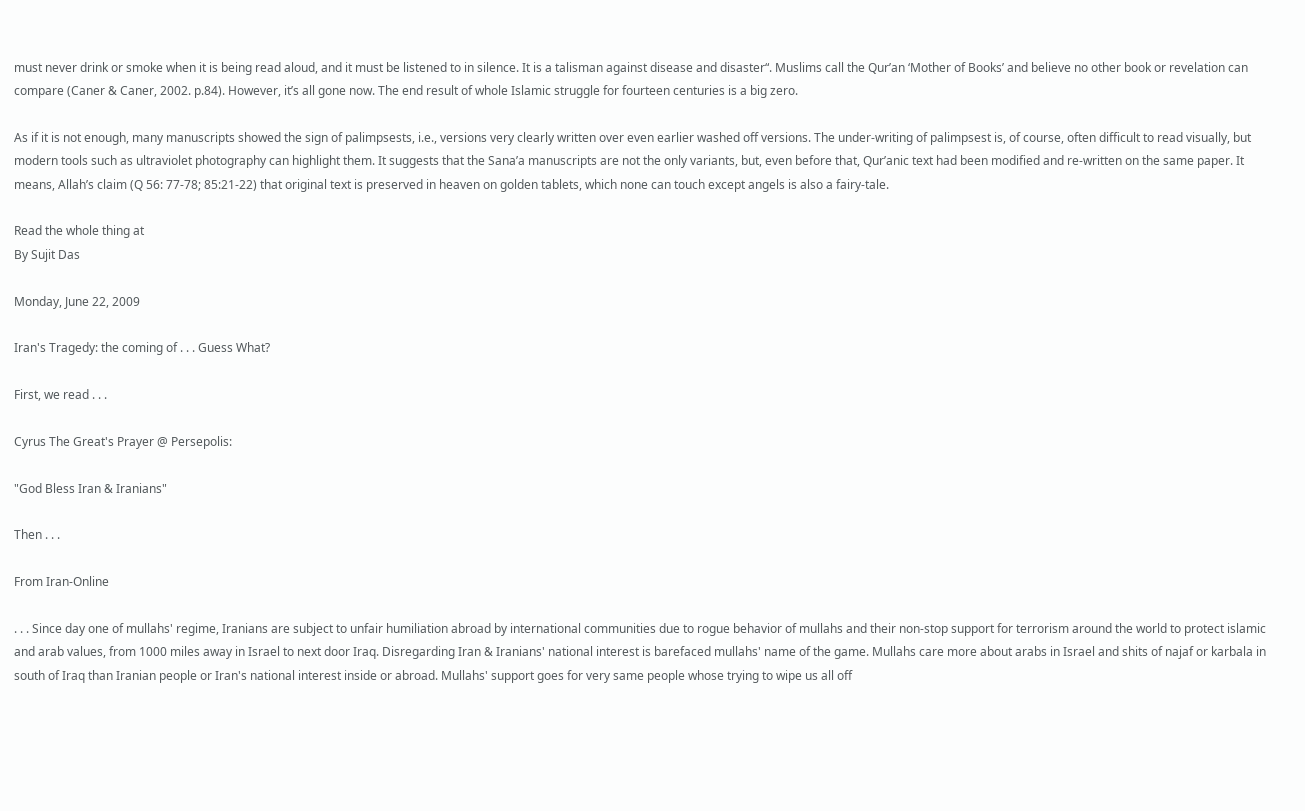must never drink or smoke when it is being read aloud, and it must be listened to in silence. It is a talisman against disease and disaster“. Muslims call the Qur’an ‘Mother of Books’ and believe no other book or revelation can compare (Caner & Caner, 2002. p.84). However, it’s all gone now. The end result of whole Islamic struggle for fourteen centuries is a big zero.

As if it is not enough, many manuscripts showed the sign of palimpsests, i.e., versions very clearly written over even earlier washed off versions. The under-writing of palimpsest is, of course, often difficult to read visually, but modern tools such as ultraviolet photography can highlight them. It suggests that the Sana’a manuscripts are not the only variants, but, even before that, Qur’anic text had been modified and re-written on the same paper. It means, Allah’s claim (Q 56: 77-78; 85:21-22) that original text is preserved in heaven on golden tablets, which none can touch except angels is also a fairy-tale.

Read the whole thing at
By Sujit Das

Monday, June 22, 2009

Iran's Tragedy: the coming of . . . Guess What?

First, we read . . .

Cyrus The Great's Prayer @ Persepolis:

"God Bless Iran & Iranians"

Then . . .

From Iran-Online

. . . Since day one of mullahs' regime, Iranians are subject to unfair humiliation abroad by international communities due to rogue behavior of mullahs and their non-stop support for terrorism around the world to protect islamic and arab values, from 1000 miles away in Israel to next door Iraq. Disregarding Iran & Iranians' national interest is barefaced mullahs' name of the game. Mullahs care more about arabs in Israel and shits of najaf or karbala in south of Iraq than Iranian people or Iran's national interest inside or abroad. Mullahs' support goes for very same people whose trying to wipe us all off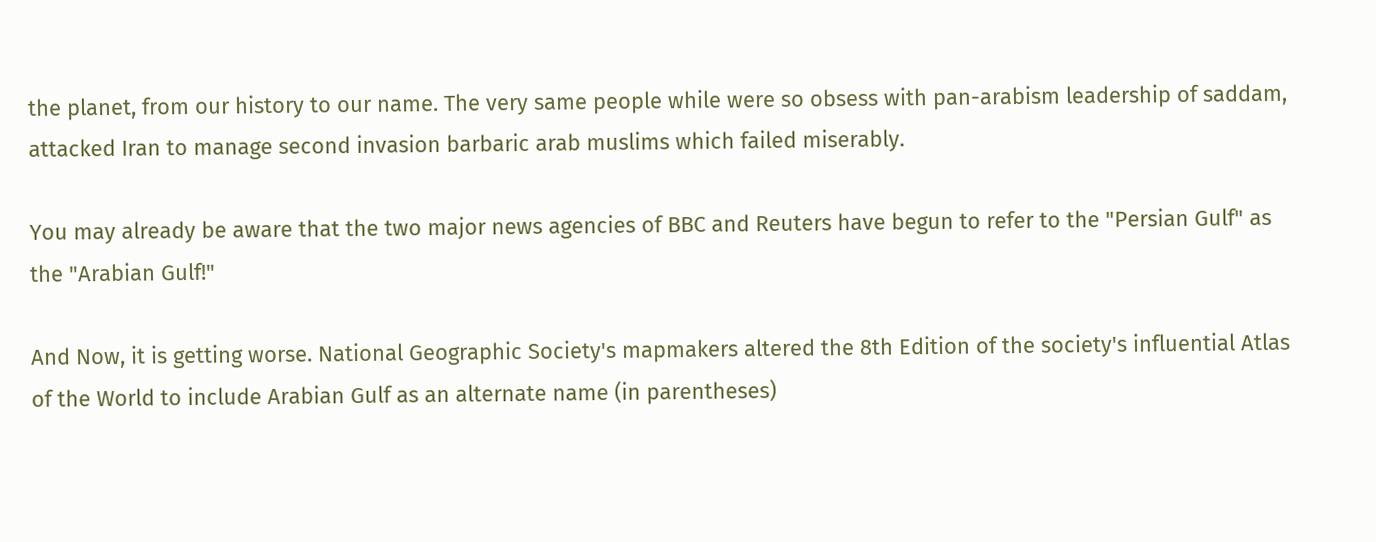the planet, from our history to our name. The very same people while were so obsess with pan-arabism leadership of saddam, attacked Iran to manage second invasion barbaric arab muslims which failed miserably.

You may already be aware that the two major news agencies of BBC and Reuters have begun to refer to the "Persian Gulf" as the "Arabian Gulf!"

And Now, it is getting worse. National Geographic Society's mapmakers altered the 8th Edition of the society's influential Atlas of the World to include Arabian Gulf as an alternate name (in parentheses)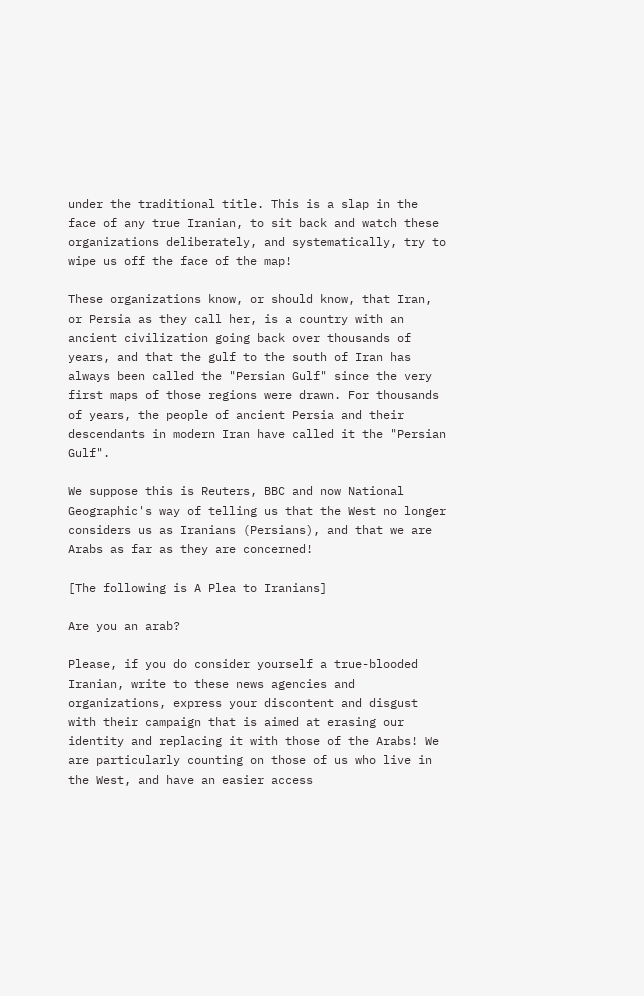under the traditional title. This is a slap in the face of any true Iranian, to sit back and watch these organizations deliberately, and systematically, try to wipe us off the face of the map!

These organizations know, or should know, that Iran, or Persia as they call her, is a country with an ancient civilization going back over thousands of years, and that the gulf to the south of Iran has always been called the "Persian Gulf" since the very first maps of those regions were drawn. For thousands of years, the people of ancient Persia and their descendants in modern Iran have called it the "Persian Gulf".

We suppose this is Reuters, BBC and now National Geographic's way of telling us that the West no longer considers us as Iranians (Persians), and that we are Arabs as far as they are concerned!

[The following is A Plea to Iranians]

Are you an arab?

Please, if you do consider yourself a true-blooded Iranian, write to these news agencies and organizations, express your discontent and disgust with their campaign that is aimed at erasing our identity and replacing it with those of the Arabs! We are particularly counting on those of us who live in the West, and have an easier access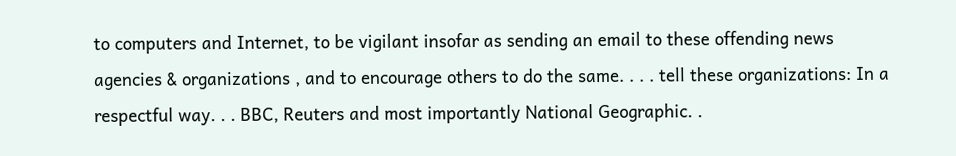to computers and Internet, to be vigilant insofar as sending an email to these offending news agencies & organizations , and to encourage others to do the same. . . . tell these organizations: In a respectful way. . . BBC, Reuters and most importantly National Geographic. .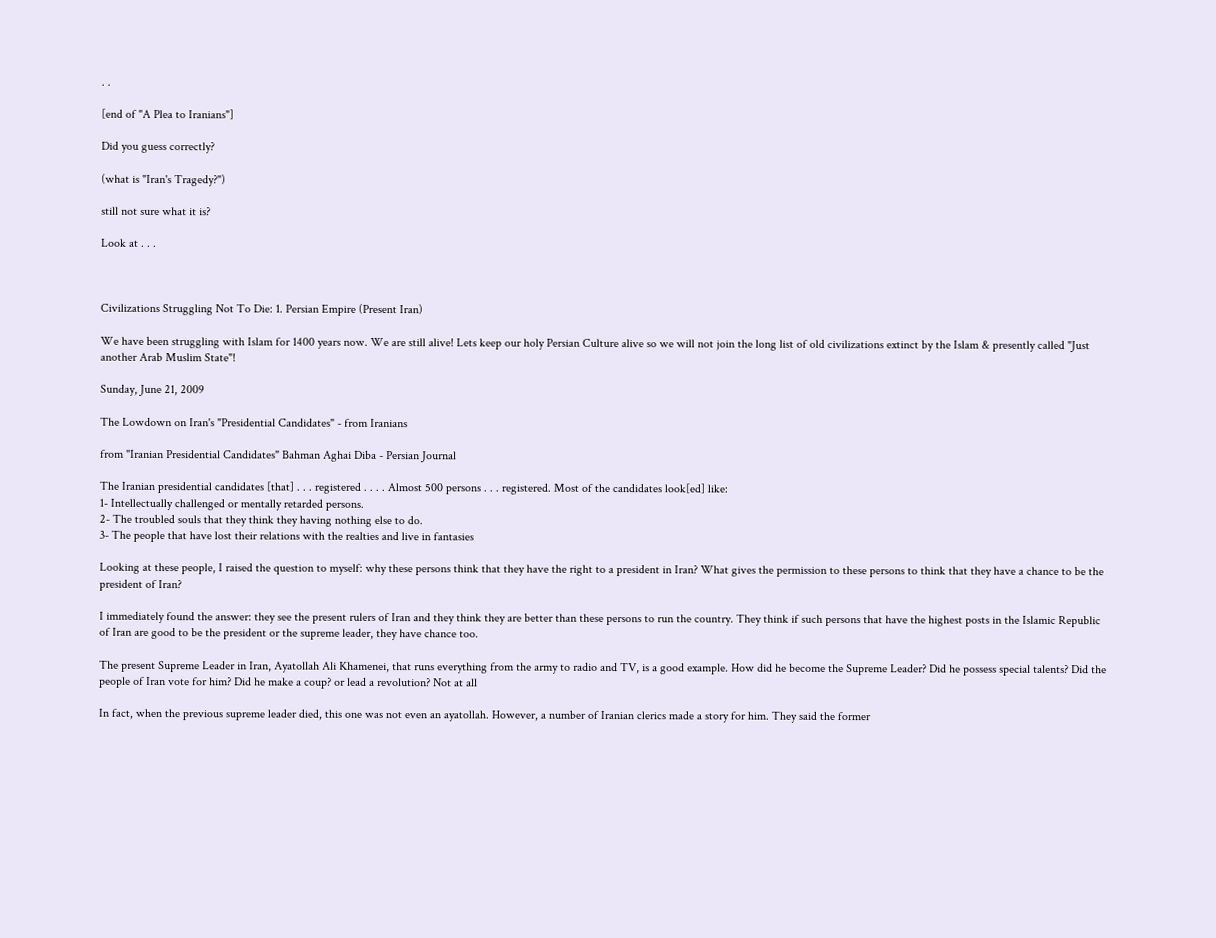. .

[end of "A Plea to Iranians"]

Did you guess correctly?

(what is "Iran's Tragedy?")

still not sure what it is?

Look at . . .



Civilizations Struggling Not To Die: 1. Persian Empire (Present Iran)

We have been struggling with Islam for 1400 years now. We are still alive! Lets keep our holy Persian Culture alive so we will not join the long list of old civilizations extinct by the Islam & presently called "Just another Arab Muslim State"!

Sunday, June 21, 2009

The Lowdown on Iran's "Presidential Candidates" - from Iranians

from "Iranian Presidential Candidates" Bahman Aghai Diba - Persian Journal

The Iranian presidential candidates [that] . . . registered . . . . Almost 500 persons . . . registered. Most of the candidates look[ed] like:
1- Intellectually challenged or mentally retarded persons.
2- The troubled souls that they think they having nothing else to do.
3- The people that have lost their relations with the realties and live in fantasies

Looking at these people, I raised the question to myself: why these persons think that they have the right to a president in Iran? What gives the permission to these persons to think that they have a chance to be the president of Iran?

I immediately found the answer: they see the present rulers of Iran and they think they are better than these persons to run the country. They think if such persons that have the highest posts in the Islamic Republic of Iran are good to be the president or the supreme leader, they have chance too.

The present Supreme Leader in Iran, Ayatollah Ali Khamenei, that runs everything from the army to radio and TV, is a good example. How did he become the Supreme Leader? Did he possess special talents? Did the people of Iran vote for him? Did he make a coup? or lead a revolution? Not at all

In fact, when the previous supreme leader died, this one was not even an ayatollah. However, a number of Iranian clerics made a story for him. They said the former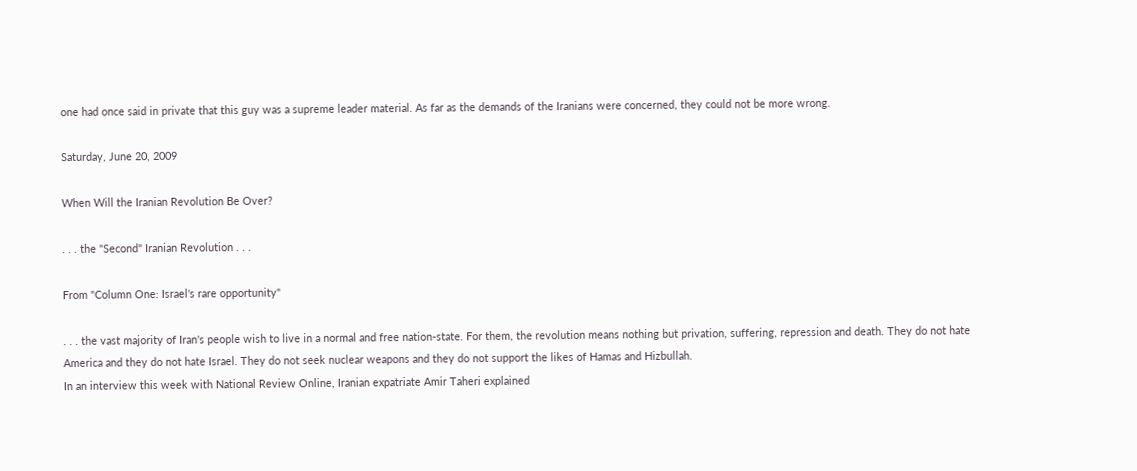one had once said in private that this guy was a supreme leader material. As far as the demands of the Iranians were concerned, they could not be more wrong.

Saturday, June 20, 2009

When Will the Iranian Revolution Be Over?

. . . the "Second" Iranian Revolution . . .

From "Column One: Israel's rare opportunity"

. . . the vast majority of Iran's people wish to live in a normal and free nation-state. For them, the revolution means nothing but privation, suffering, repression and death. They do not hate America and they do not hate Israel. They do not seek nuclear weapons and they do not support the likes of Hamas and Hizbullah.
In an interview this week with National Review Online, Iranian expatriate Amir Taheri explained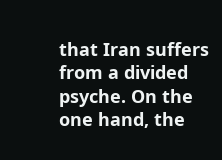that Iran suffers from a divided psyche. On the one hand, the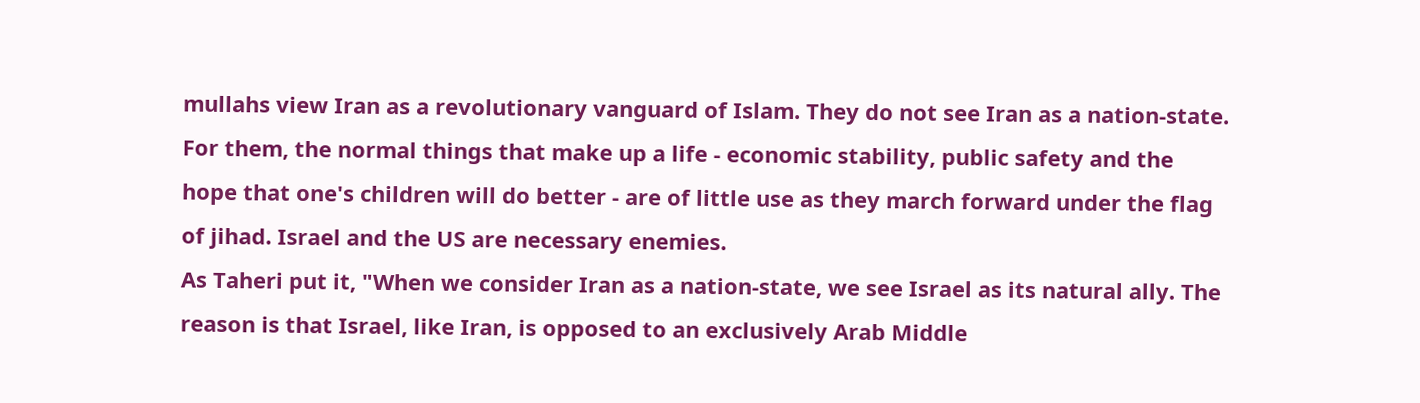mullahs view Iran as a revolutionary vanguard of Islam. They do not see Iran as a nation-state. For them, the normal things that make up a life - economic stability, public safety and the hope that one's children will do better - are of little use as they march forward under the flag of jihad. Israel and the US are necessary enemies.
As Taheri put it, "When we consider Iran as a nation-state, we see Israel as its natural ally. The reason is that Israel, like Iran, is opposed to an exclusively Arab Middle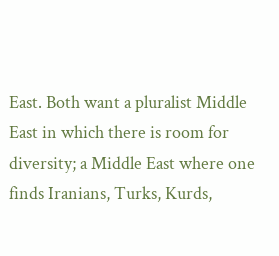East. Both want a pluralist Middle East in which there is room for diversity; a Middle East where one finds Iranians, Turks, Kurds,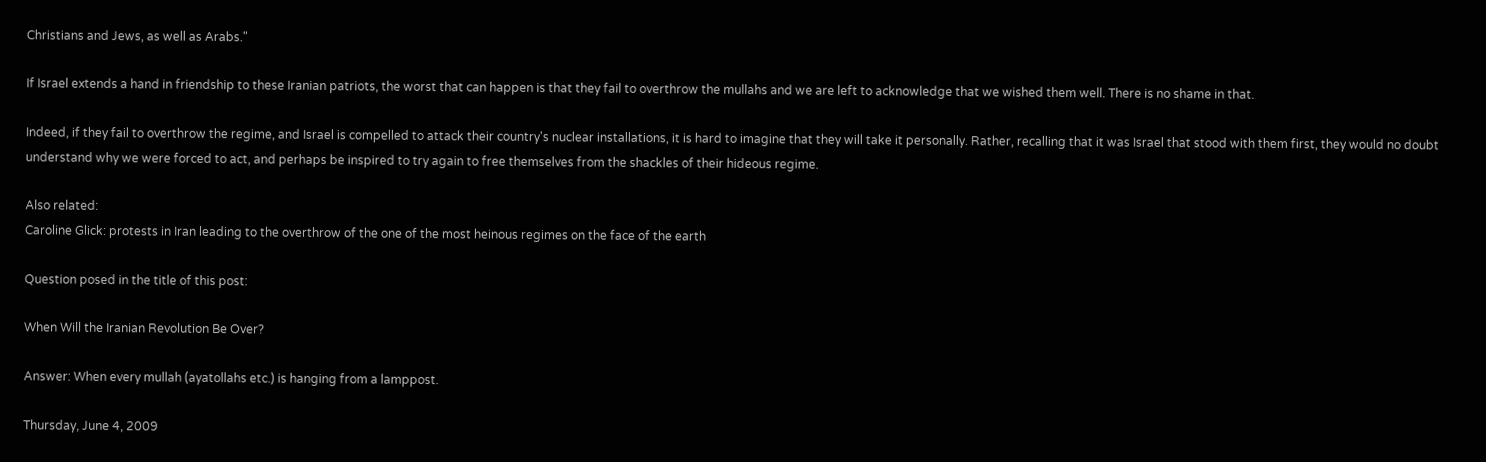Christians and Jews, as well as Arabs."

If Israel extends a hand in friendship to these Iranian patriots, the worst that can happen is that they fail to overthrow the mullahs and we are left to acknowledge that we wished them well. There is no shame in that.

Indeed, if they fail to overthrow the regime, and Israel is compelled to attack their country's nuclear installations, it is hard to imagine that they will take it personally. Rather, recalling that it was Israel that stood with them first, they would no doubt understand why we were forced to act, and perhaps be inspired to try again to free themselves from the shackles of their hideous regime.

Also related:
Caroline Glick: protests in Iran leading to the overthrow of the one of the most heinous regimes on the face of the earth

Question posed in the title of this post:

When Will the Iranian Revolution Be Over?

Answer: When every mullah (ayatollahs etc.) is hanging from a lamppost.

Thursday, June 4, 2009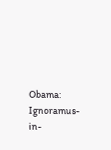Obama: Ignoramus-in-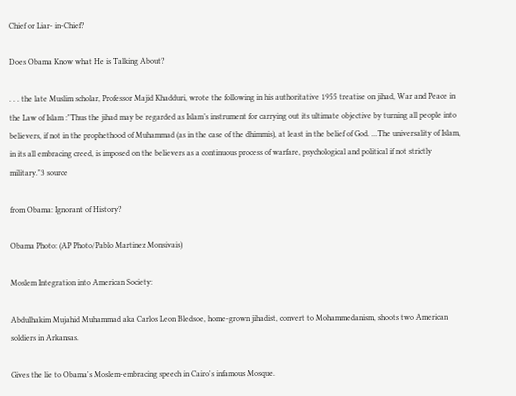Chief or Liar- in-Chief?

Does Obama Know what He is Talking About?

. . . the late Muslim scholar, Professor Majid Khadduri, wrote the following in his authoritative 1955 treatise on jihad, War and Peace in the Law of Islam :"Thus the jihad may be regarded as Islam’s instrument for carrying out its ultimate objective by turning all people into believers, if not in the prophethood of Muhammad (as in the case of the dhimmis), at least in the belief of God. ...The universality of Islam, in its all embracing creed, is imposed on the believers as a continuous process of warfare, psychological and political if not strictly military."3 source

from Obama: Ignorant of History?

Obama Photo: (AP Photo/Pablo Martinez Monsivais)

Moslem Integration into American Society:

Abdulhakim Mujahid Muhammad aka Carlos Leon Bledsoe, home-grown jihadist, convert to Mohammedanism, shoots two American soldiers in Arkansas.

Gives the lie to Obama's Moslem-embracing speech in Cairo's infamous Mosque.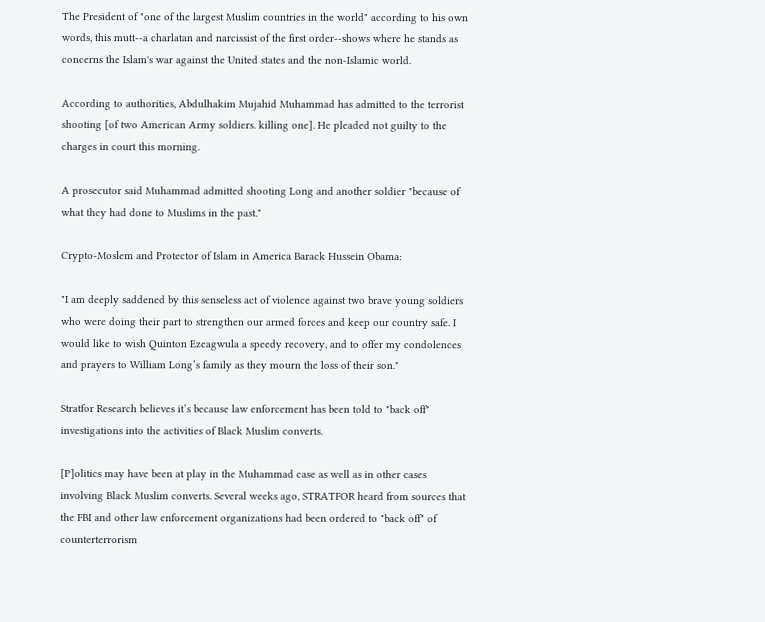The President of "one of the largest Muslim countries in the world" according to his own words, this mutt--a charlatan and narcissist of the first order--shows where he stands as concerns the Islam's war against the United states and the non-Islamic world.

According to authorities, Abdulhakim Mujahid Muhammad has admitted to the terrorist shooting [of two American Army soldiers. killing one]. He pleaded not guilty to the charges in court this morning.

A prosecutor said Muhammad admitted shooting Long and another soldier "because of what they had done to Muslims in the past."

Crypto-Moslem and Protector of Islam in America Barack Hussein Obama:

"I am deeply saddened by this senseless act of violence against two brave young soldiers who were doing their part to strengthen our armed forces and keep our country safe. I would like to wish Quinton Ezeagwula a speedy recovery, and to offer my condolences and prayers to William Long’s family as they mourn the loss of their son."

Stratfor Research believes it’s because law enforcement has been told to "back off" investigations into the activities of Black Muslim converts.

[P]olitics may have been at play in the Muhammad case as well as in other cases involving Black Muslim converts. Several weeks ago, STRATFOR heard from sources that the FBI and other law enforcement organizations had been ordered to "back off" of counterterrorism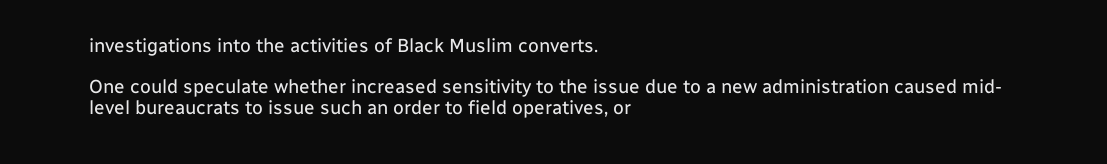investigations into the activities of Black Muslim converts.

One could speculate whether increased sensitivity to the issue due to a new administration caused mid-level bureaucrats to issue such an order to field operatives, or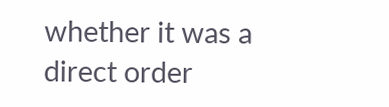whether it was a direct order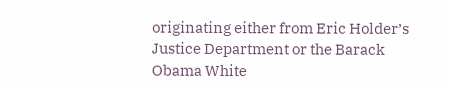originating either from Eric Holder’s Justice Department or the Barack Obama White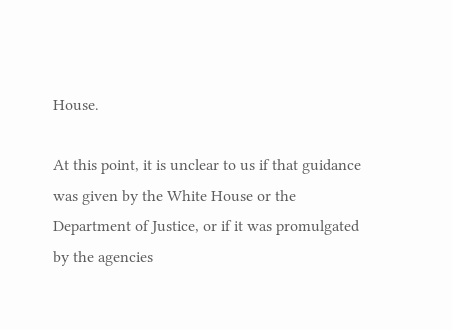House.

At this point, it is unclear to us if that guidance was given by the White House or the Department of Justice, or if it was promulgated by the agencies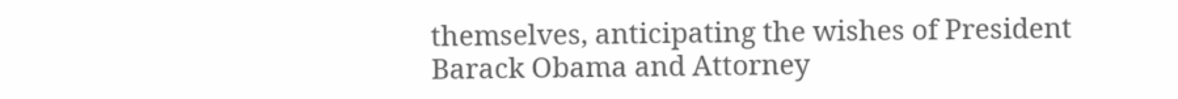themselves, anticipating the wishes of President Barack Obama and Attorney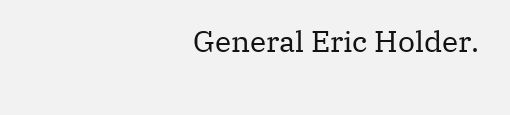General Eric Holder.